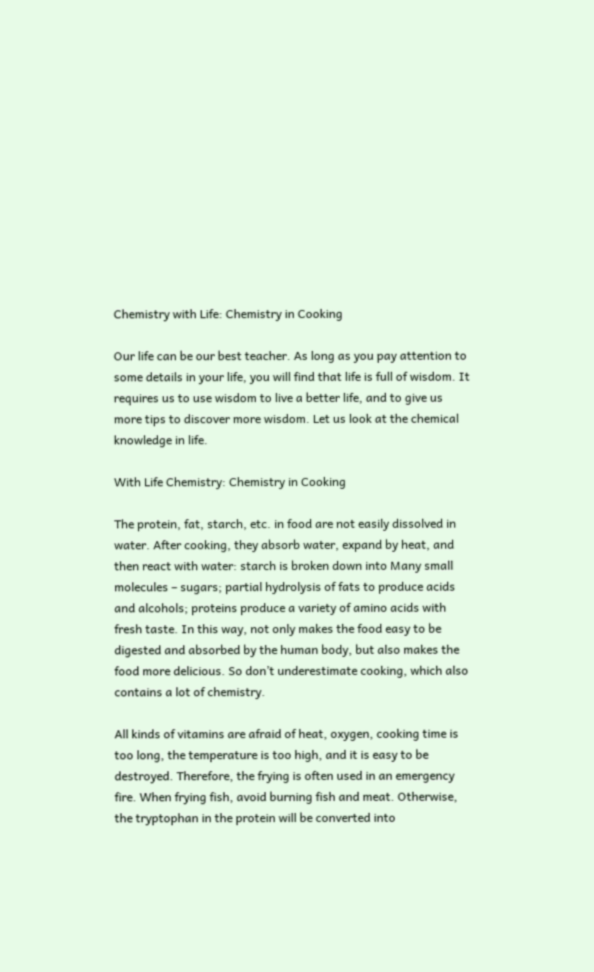Chemistry with Life: Chemistry in Cooking

Our life can be our best teacher. As long as you pay attention to some details in your life, you will find that life is full of wisdom. It requires us to use wisdom to live a better life, and to give us more tips to discover more wisdom. Let us look at the chemical knowledge in life.

With Life Chemistry: Chemistry in Cooking

The protein, fat, starch, etc. in food are not easily dissolved in water. After cooking, they absorb water, expand by heat, and then react with water: starch is broken down into Many small molecules – sugars; partial hydrolysis of fats to produce acids and alcohols; proteins produce a variety of amino acids with fresh taste. In this way, not only makes the food easy to be digested and absorbed by the human body, but also makes the food more delicious. So don’t underestimate cooking, which also contains a lot of chemistry.

All kinds of vitamins are afraid of heat, oxygen, cooking time is too long, the temperature is too high, and it is easy to be destroyed. Therefore, the frying is often used in an emergency fire. When frying fish, avoid burning fish and meat. Otherwise, the tryptophan in the protein will be converted into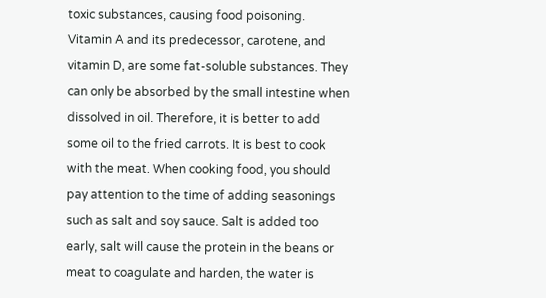toxic substances, causing food poisoning. Vitamin A and its predecessor, carotene, and vitamin D, are some fat-soluble substances. They can only be absorbed by the small intestine when dissolved in oil. Therefore, it is better to add some oil to the fried carrots. It is best to cook with the meat. When cooking food, you should pay attention to the time of adding seasonings such as salt and soy sauce. Salt is added too early, salt will cause the protein in the beans or meat to coagulate and harden, the water is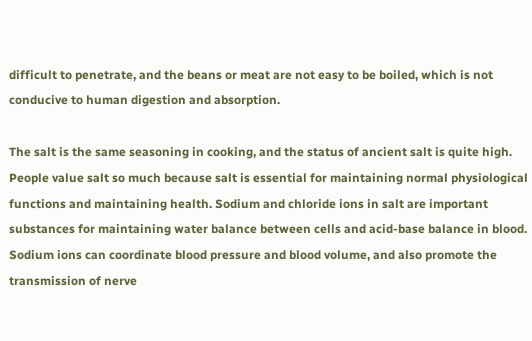difficult to penetrate, and the beans or meat are not easy to be boiled, which is not conducive to human digestion and absorption.

The salt is the same seasoning in cooking, and the status of ancient salt is quite high. People value salt so much because salt is essential for maintaining normal physiological functions and maintaining health. Sodium and chloride ions in salt are important substances for maintaining water balance between cells and acid-base balance in blood. Sodium ions can coordinate blood pressure and blood volume, and also promote the transmission of nerve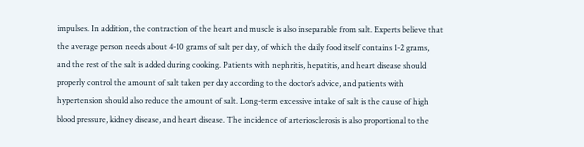impulses. In addition, the contraction of the heart and muscle is also inseparable from salt. Experts believe that the average person needs about 4-10 grams of salt per day, of which the daily food itself contains 1-2 grams, and the rest of the salt is added during cooking. Patients with nephritis, hepatitis, and heart disease should properly control the amount of salt taken per day according to the doctor’s advice, and patients with hypertension should also reduce the amount of salt. Long-term excessive intake of salt is the cause of high blood pressure, kidney disease, and heart disease. The incidence of arteriosclerosis is also proportional to the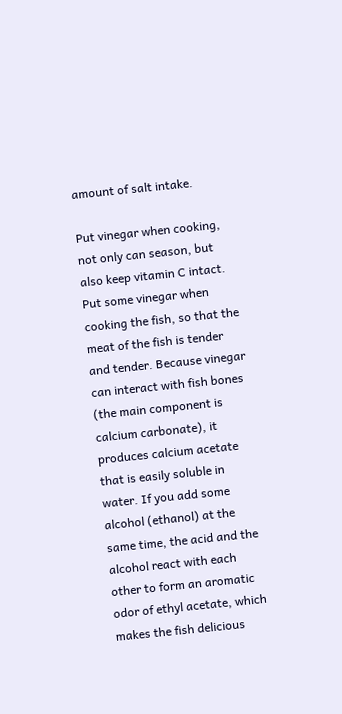amount of salt intake.

Put vinegar when cooking, not only can season, but also keep vitamin C intact. Put some vinegar when cooking the fish, so that the meat of the fish is tender and tender. Because vinegar can interact with fish bones (the main component is calcium carbonate), it produces calcium acetate that is easily soluble in water. If you add some alcohol (ethanol) at the same time, the acid and the alcohol react with each other to form an aromatic odor of ethyl acetate, which makes the fish delicious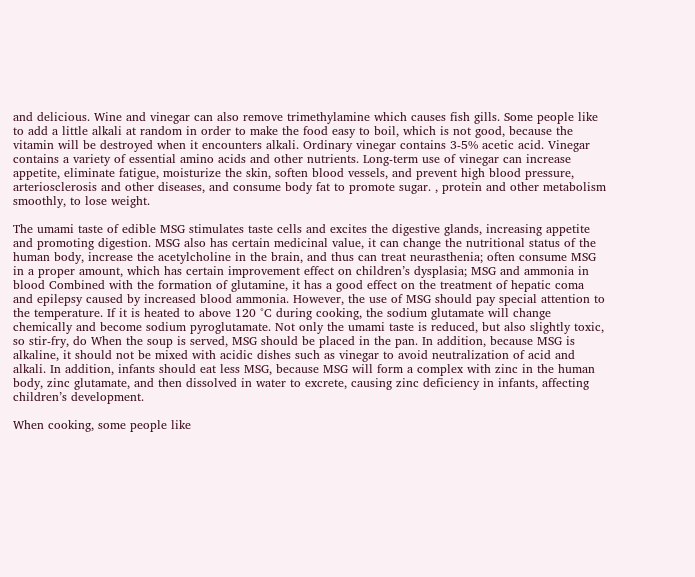and delicious. Wine and vinegar can also remove trimethylamine which causes fish gills. Some people like to add a little alkali at random in order to make the food easy to boil, which is not good, because the vitamin will be destroyed when it encounters alkali. Ordinary vinegar contains 3-5% acetic acid. Vinegar contains a variety of essential amino acids and other nutrients. Long-term use of vinegar can increase appetite, eliminate fatigue, moisturize the skin, soften blood vessels, and prevent high blood pressure, arteriosclerosis and other diseases, and consume body fat to promote sugar. , protein and other metabolism smoothly, to lose weight.

The umami taste of edible MSG stimulates taste cells and excites the digestive glands, increasing appetite and promoting digestion. MSG also has certain medicinal value, it can change the nutritional status of the human body, increase the acetylcholine in the brain, and thus can treat neurasthenia; often consume MSG in a proper amount, which has certain improvement effect on children’s dysplasia; MSG and ammonia in blood Combined with the formation of glutamine, it has a good effect on the treatment of hepatic coma and epilepsy caused by increased blood ammonia. However, the use of MSG should pay special attention to the temperature. If it is heated to above 120 °C during cooking, the sodium glutamate will change chemically and become sodium pyroglutamate. Not only the umami taste is reduced, but also slightly toxic, so stir-fry, do When the soup is served, MSG should be placed in the pan. In addition, because MSG is alkaline, it should not be mixed with acidic dishes such as vinegar to avoid neutralization of acid and alkali. In addition, infants should eat less MSG, because MSG will form a complex with zinc in the human body, zinc glutamate, and then dissolved in water to excrete, causing zinc deficiency in infants, affecting children’s development.

When cooking, some people like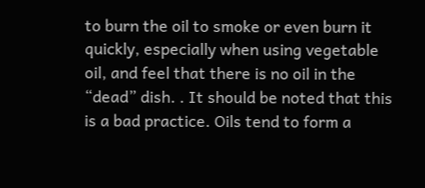to burn the oil to smoke or even burn it quickly, especially when using vegetable oil, and feel that there is no oil in the “dead” dish. . It should be noted that this is a bad practice. Oils tend to form a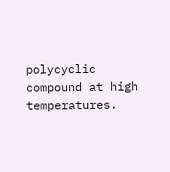polycyclic compound at high temperatures.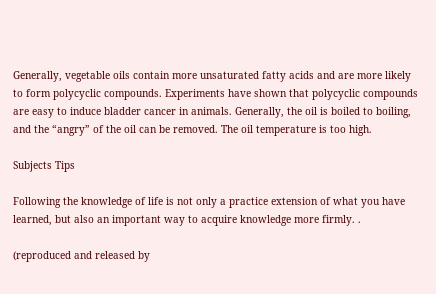Generally, vegetable oils contain more unsaturated fatty acids and are more likely to form polycyclic compounds. Experiments have shown that polycyclic compounds are easy to induce bladder cancer in animals. Generally, the oil is boiled to boiling, and the “angry” of the oil can be removed. The oil temperature is too high.

Subjects Tips

Following the knowledge of life is not only a practice extension of what you have learned, but also an important way to acquire knowledge more firmly. .

(reproduced and released by